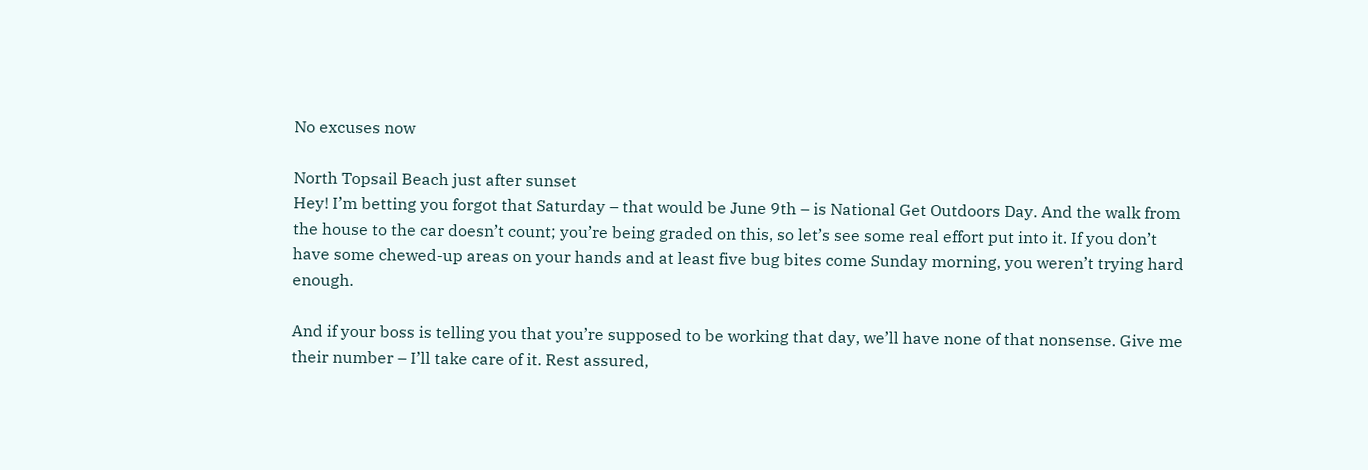No excuses now

North Topsail Beach just after sunset
Hey! I’m betting you forgot that Saturday – that would be June 9th – is National Get Outdoors Day. And the walk from the house to the car doesn’t count; you’re being graded on this, so let’s see some real effort put into it. If you don’t have some chewed-up areas on your hands and at least five bug bites come Sunday morning, you weren’t trying hard enough.

And if your boss is telling you that you’re supposed to be working that day, we’ll have none of that nonsense. Give me their number – I’ll take care of it. Rest assured,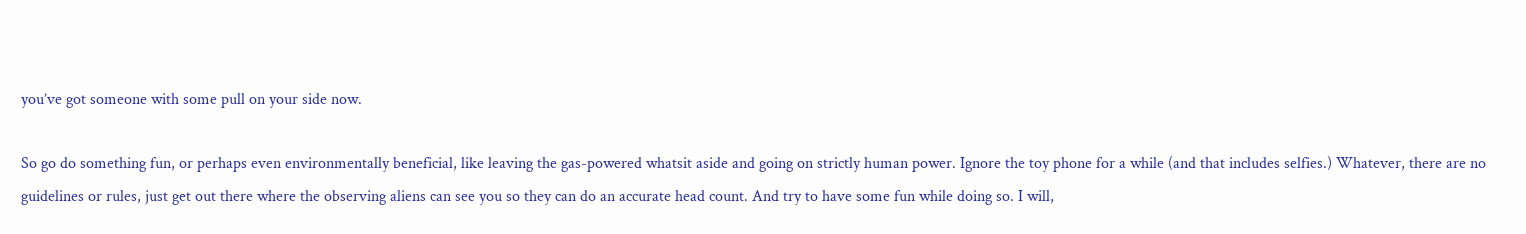you’ve got someone with some pull on your side now.

So go do something fun, or perhaps even environmentally beneficial, like leaving the gas-powered whatsit aside and going on strictly human power. Ignore the toy phone for a while (and that includes selfies.) Whatever, there are no guidelines or rules, just get out there where the observing aliens can see you so they can do an accurate head count. And try to have some fun while doing so. I will,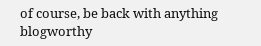of course, be back with anything blogworthy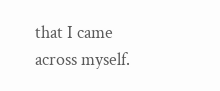that I came across myself.